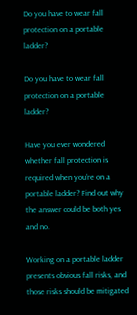Do you have to wear fall protection on a portable ladder?

Do you have to wear fall protection on a portable ladder?

Have you ever wondered whether fall protection is required when you’re on a portable ladder? Find out why the answer could be both yes and no.

Working on a portable ladder presents obvious fall risks, and those risks should be mitigated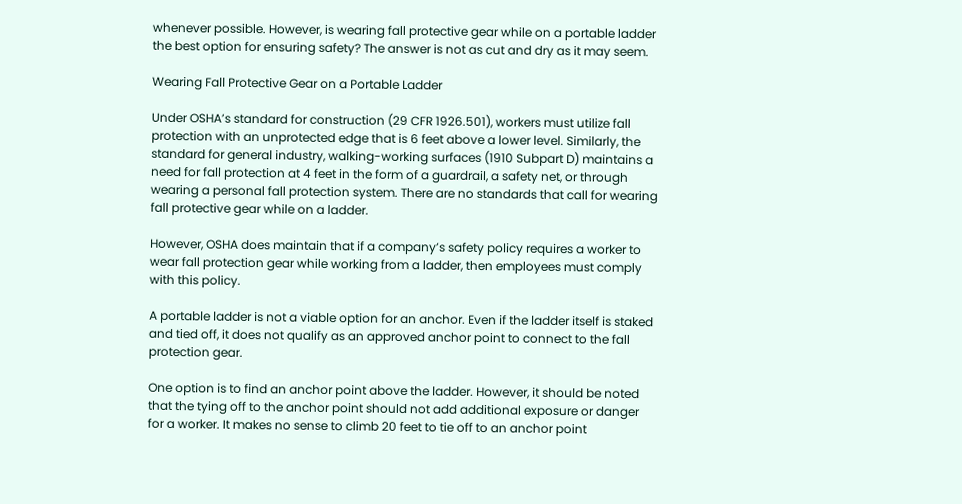whenever possible. However, is wearing fall protective gear while on a portable ladder the best option for ensuring safety? The answer is not as cut and dry as it may seem.

Wearing Fall Protective Gear on a Portable Ladder

Under OSHA’s standard for construction (29 CFR 1926.501), workers must utilize fall protection with an unprotected edge that is 6 feet above a lower level. Similarly, the standard for general industry, walking-working surfaces (1910 Subpart D) maintains a need for fall protection at 4 feet in the form of a guardrail, a safety net, or through wearing a personal fall protection system. There are no standards that call for wearing fall protective gear while on a ladder.

However, OSHA does maintain that if a company’s safety policy requires a worker to wear fall protection gear while working from a ladder, then employees must comply with this policy.

A portable ladder is not a viable option for an anchor. Even if the ladder itself is staked and tied off, it does not qualify as an approved anchor point to connect to the fall protection gear.

One option is to find an anchor point above the ladder. However, it should be noted that the tying off to the anchor point should not add additional exposure or danger for a worker. It makes no sense to climb 20 feet to tie off to an anchor point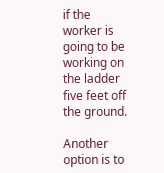if the worker is going to be working on the ladder five feet off the ground.

Another option is to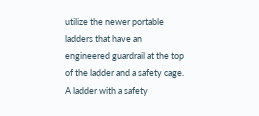utilize the newer portable ladders that have an engineered guardrail at the top of the ladder and a safety cage. A ladder with a safety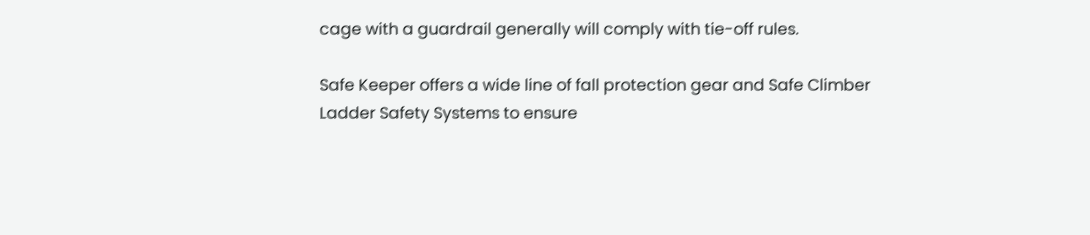cage with a guardrail generally will comply with tie-off rules.

Safe Keeper offers a wide line of fall protection gear and Safe Climber Ladder Safety Systems to ensure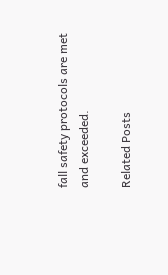fall safety protocols are met and exceeded.

Related Posts